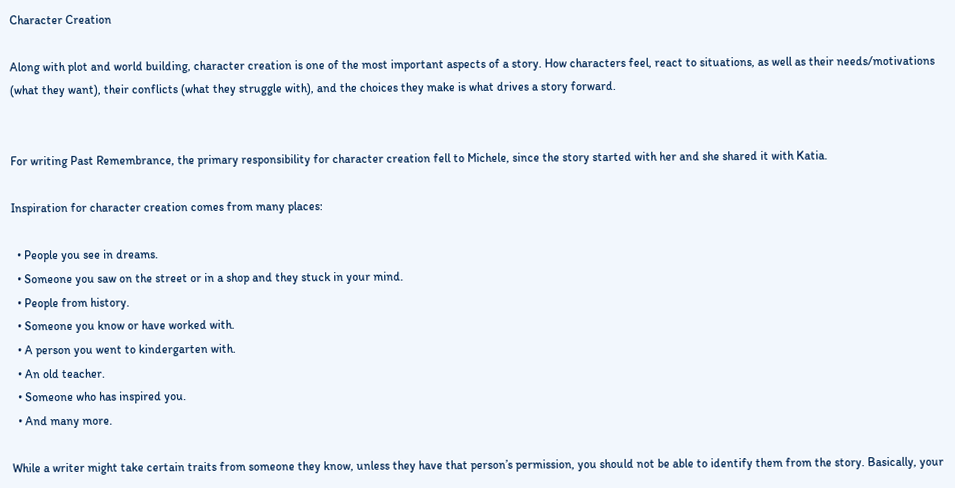Character Creation

Along with plot and world building, character creation is one of the most important aspects of a story. How characters feel, react to situations, as well as their needs/motivations (what they want), their conflicts (what they struggle with), and the choices they make is what drives a story forward.


For writing Past Remembrance, the primary responsibility for character creation fell to Michele, since the story started with her and she shared it with Katia.

Inspiration for character creation comes from many places:

  • People you see in dreams.
  • Someone you saw on the street or in a shop and they stuck in your mind.
  • People from history.
  • Someone you know or have worked with.
  • A person you went to kindergarten with.
  • An old teacher.
  • Someone who has inspired you.
  • And many more.

While a writer might take certain traits from someone they know, unless they have that person’s permission, you should not be able to identify them from the story. Basically, your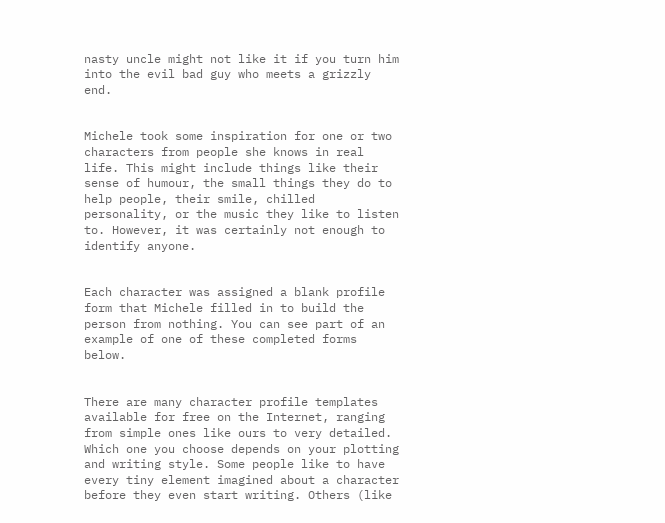nasty uncle might not like it if you turn him into the evil bad guy who meets a grizzly end.


Michele took some inspiration for one or two characters from people she knows in real life. This might include things like their sense of humour, the small things they do to help people, their smile, chilled personality, or the music they like to listen to. However, it was certainly not enough to identify anyone.


Each character was assigned a blank profile form that Michele filled in to build the person from nothing. You can see part of an example of one of these completed forms below.


There are many character profile templates available for free on the Internet, ranging from simple ones like ours to very detailed. Which one you choose depends on your plotting and writing style. Some people like to have every tiny element imagined about a character before they even start writing. Others (like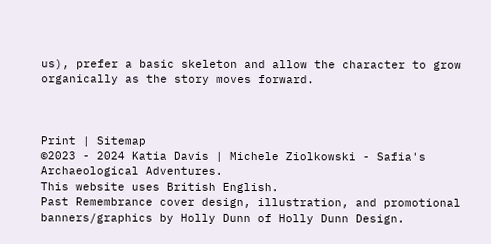us), prefer a basic skeleton and allow the character to grow organically as the story moves forward.



Print | Sitemap
©2023 - 2024 Katia Davis | Michele Ziolkowski - Safia's Archaeological Adventures.
This website uses British English.
Past Remembrance cover design, illustration, and promotional banners/graphics by Holly Dunn of Holly Dunn Design.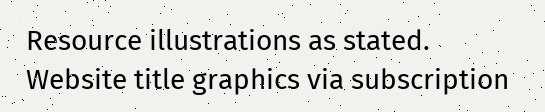Resource illustrations as stated.
Website title graphics via subscription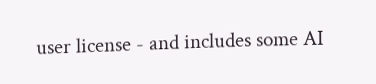user license - and includes some AI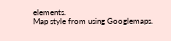elements.
Map style from using Googlemaps.